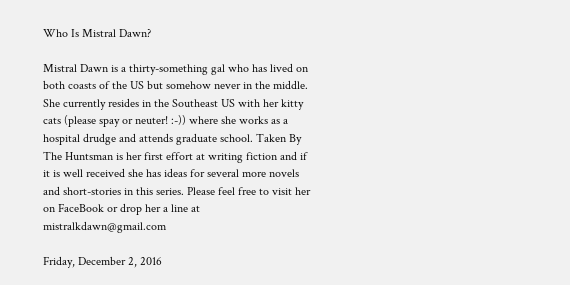Who Is Mistral Dawn?

Mistral Dawn is a thirty-something gal who has lived on both coasts of the US but somehow never in the middle. She currently resides in the Southeast US with her kitty cats (please spay or neuter! :-)) where she works as a hospital drudge and attends graduate school. Taken By The Huntsman is her first effort at writing fiction and if it is well received she has ideas for several more novels and short-stories in this series. Please feel free to visit her on FaceBook or drop her a line at mistralkdawn@gmail.com

Friday, December 2, 2016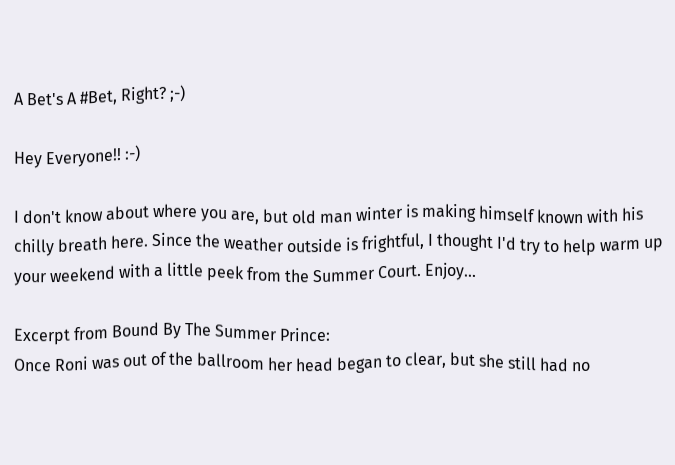A Bet's A #Bet, Right? ;-)

Hey Everyone!! :-)

I don't know about where you are, but old man winter is making himself known with his chilly breath here. Since the weather outside is frightful, I thought I'd try to help warm up your weekend with a little peek from the Summer Court. Enjoy...

Excerpt from Bound By The Summer Prince:
Once Roni was out of the ballroom her head began to clear, but she still had no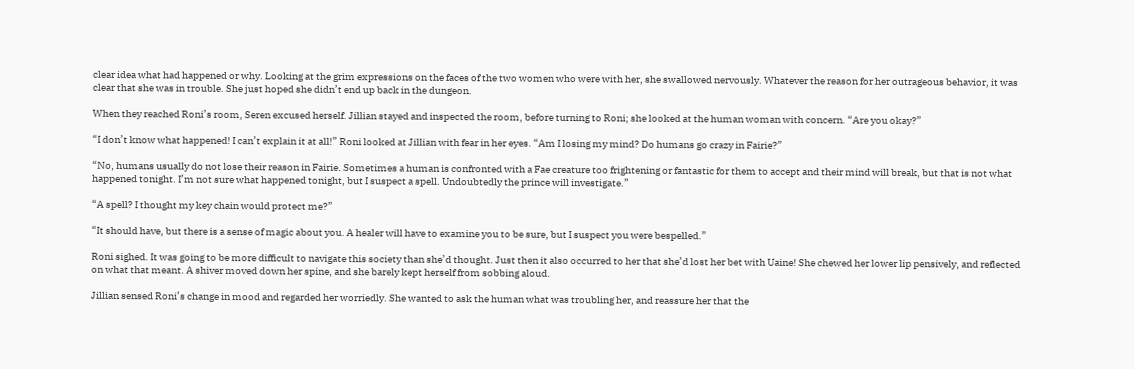clear idea what had happened or why. Looking at the grim expressions on the faces of the two women who were with her, she swallowed nervously. Whatever the reason for her outrageous behavior, it was clear that she was in trouble. She just hoped she didn’t end up back in the dungeon.

When they reached Roni’s room, Seren excused herself. Jillian stayed and inspected the room, before turning to Roni; she looked at the human woman with concern. “Are you okay?”

“I don’t know what happened! I can’t explain it at all!” Roni looked at Jillian with fear in her eyes. “Am I losing my mind? Do humans go crazy in Fairie?”

“No, humans usually do not lose their reason in Fairie. Sometimes a human is confronted with a Fae creature too frightening or fantastic for them to accept and their mind will break, but that is not what happened tonight. I’m not sure what happened tonight, but I suspect a spell. Undoubtedly the prince will investigate.”

“A spell? I thought my key chain would protect me?”

“It should have, but there is a sense of magic about you. A healer will have to examine you to be sure, but I suspect you were bespelled.”

Roni sighed. It was going to be more difficult to navigate this society than she’d thought. Just then it also occurred to her that she’d lost her bet with Uaine! She chewed her lower lip pensively, and reflected on what that meant. A shiver moved down her spine, and she barely kept herself from sobbing aloud.

Jillian sensed Roni’s change in mood and regarded her worriedly. She wanted to ask the human what was troubling her, and reassure her that the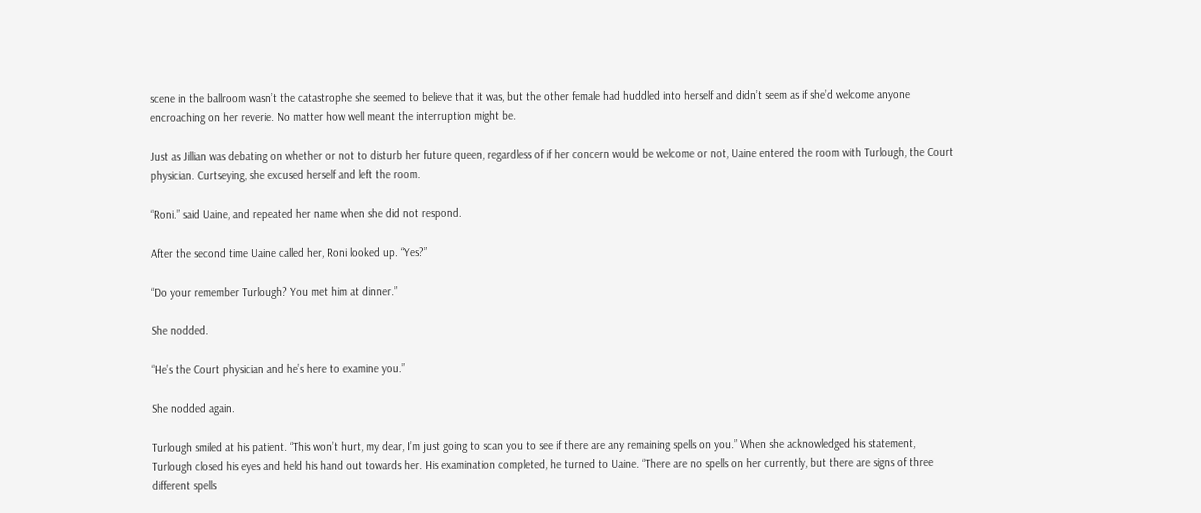scene in the ballroom wasn’t the catastrophe she seemed to believe that it was, but the other female had huddled into herself and didn’t seem as if she’d welcome anyone encroaching on her reverie. No matter how well meant the interruption might be.

Just as Jillian was debating on whether or not to disturb her future queen, regardless of if her concern would be welcome or not, Uaine entered the room with Turlough, the Court physician. Curtseying, she excused herself and left the room.

“Roni.” said Uaine, and repeated her name when she did not respond.

After the second time Uaine called her, Roni looked up. “Yes?”

“Do your remember Turlough? You met him at dinner.”

She nodded.

“He’s the Court physician and he’s here to examine you.”

She nodded again.

Turlough smiled at his patient. “This won’t hurt, my dear, I’m just going to scan you to see if there are any remaining spells on you.” When she acknowledged his statement, Turlough closed his eyes and held his hand out towards her. His examination completed, he turned to Uaine. “There are no spells on her currently, but there are signs of three different spells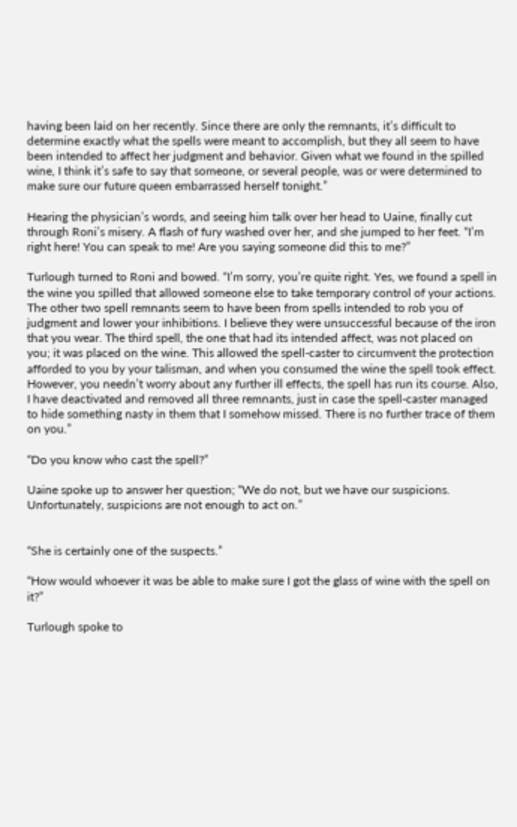having been laid on her recently. Since there are only the remnants, it’s difficult to determine exactly what the spells were meant to accomplish, but they all seem to have been intended to affect her judgment and behavior. Given what we found in the spilled wine, I think it’s safe to say that someone, or several people, was or were determined to make sure our future queen embarrassed herself tonight.”

Hearing the physician’s words, and seeing him talk over her head to Uaine, finally cut through Roni’s misery. A flash of fury washed over her, and she jumped to her feet. “I’m right here! You can speak to me! Are you saying someone did this to me?”

Turlough turned to Roni and bowed. “I’m sorry, you’re quite right. Yes, we found a spell in the wine you spilled that allowed someone else to take temporary control of your actions. The other two spell remnants seem to have been from spells intended to rob you of judgment and lower your inhibitions. I believe they were unsuccessful because of the iron that you wear. The third spell, the one that had its intended affect, was not placed on you; it was placed on the wine. This allowed the spell-caster to circumvent the protection afforded to you by your talisman, and when you consumed the wine the spell took effect. However, you needn’t worry about any further ill effects, the spell has run its course. Also, I have deactivated and removed all three remnants, just in case the spell-caster managed to hide something nasty in them that I somehow missed. There is no further trace of them on you.”

“Do you know who cast the spell?”

Uaine spoke up to answer her question; “We do not, but we have our suspicions. Unfortunately, suspicions are not enough to act on.”


“She is certainly one of the suspects.”

“How would whoever it was be able to make sure I got the glass of wine with the spell on it?”

Turlough spoke to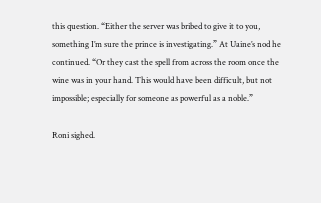this question. “Either the server was bribed to give it to you, something I’m sure the prince is investigating.” At Uaine’s nod he continued. “Or they cast the spell from across the room once the wine was in your hand. This would have been difficult, but not impossible; especially for someone as powerful as a noble.”

Roni sighed.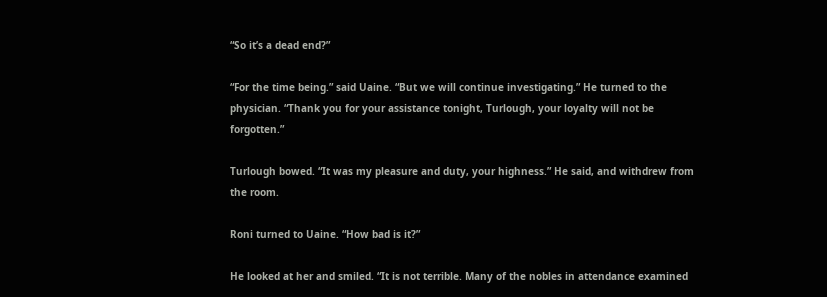“So it’s a dead end?”

“For the time being.” said Uaine. “But we will continue investigating.” He turned to the physician. “Thank you for your assistance tonight, Turlough, your loyalty will not be forgotten.”

Turlough bowed. “It was my pleasure and duty, your highness.” He said, and withdrew from the room.

Roni turned to Uaine. “How bad is it?”

He looked at her and smiled. “It is not terrible. Many of the nobles in attendance examined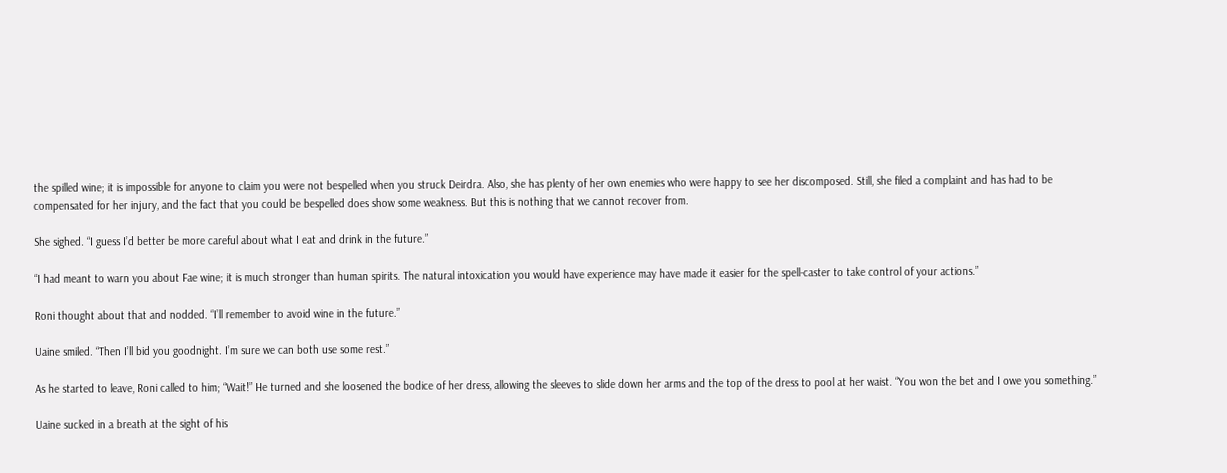the spilled wine; it is impossible for anyone to claim you were not bespelled when you struck Deirdra. Also, she has plenty of her own enemies who were happy to see her discomposed. Still, she filed a complaint and has had to be compensated for her injury, and the fact that you could be bespelled does show some weakness. But this is nothing that we cannot recover from.

She sighed. “I guess I’d better be more careful about what I eat and drink in the future.”

“I had meant to warn you about Fae wine; it is much stronger than human spirits. The natural intoxication you would have experience may have made it easier for the spell-caster to take control of your actions.”

Roni thought about that and nodded. “I’ll remember to avoid wine in the future.”

Uaine smiled. “Then I’ll bid you goodnight. I’m sure we can both use some rest.”

As he started to leave, Roni called to him; “Wait!” He turned and she loosened the bodice of her dress, allowing the sleeves to slide down her arms and the top of the dress to pool at her waist. “You won the bet and I owe you something.”

Uaine sucked in a breath at the sight of his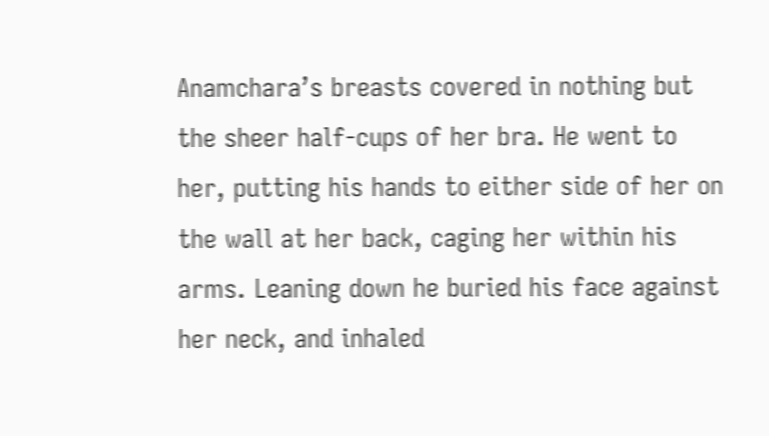Anamchara’s breasts covered in nothing but the sheer half-cups of her bra. He went to her, putting his hands to either side of her on the wall at her back, caging her within his arms. Leaning down he buried his face against her neck, and inhaled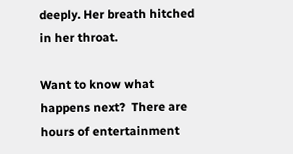deeply. Her breath hitched in her throat.

Want to know what happens next?  There are hours of entertainment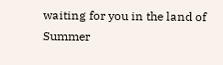waiting for you in the land of Summer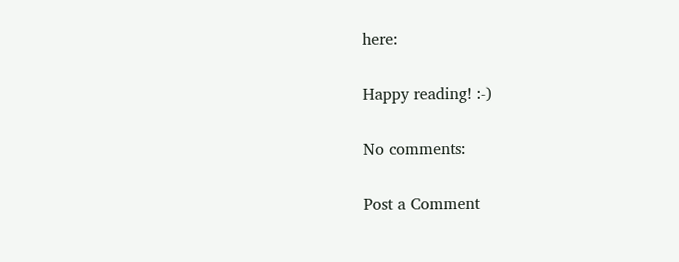here:

Happy reading! :-)

No comments:

Post a Comment